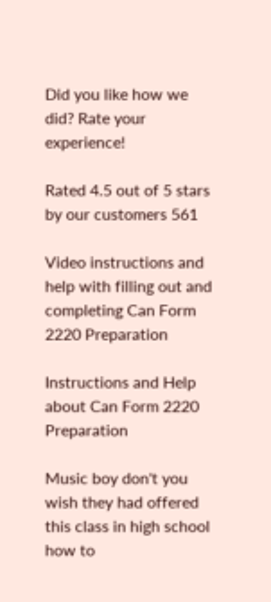Did you like how we did? Rate your experience!

Rated 4.5 out of 5 stars by our customers 561

Video instructions and help with filling out and completing Can Form 2220 Preparation

Instructions and Help about Can Form 2220 Preparation

Music boy don't you wish they had offered this class in high school how to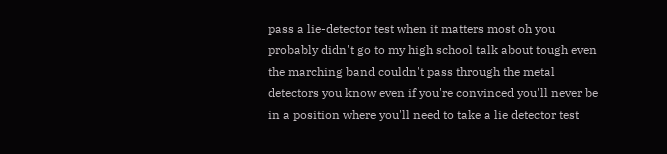pass a lie-detector test when it matters most oh you probably didn't go to my high school talk about tough even the marching band couldn't pass through the metal detectors you know even if you're convinced you'll never be in a position where you'll need to take a lie detector test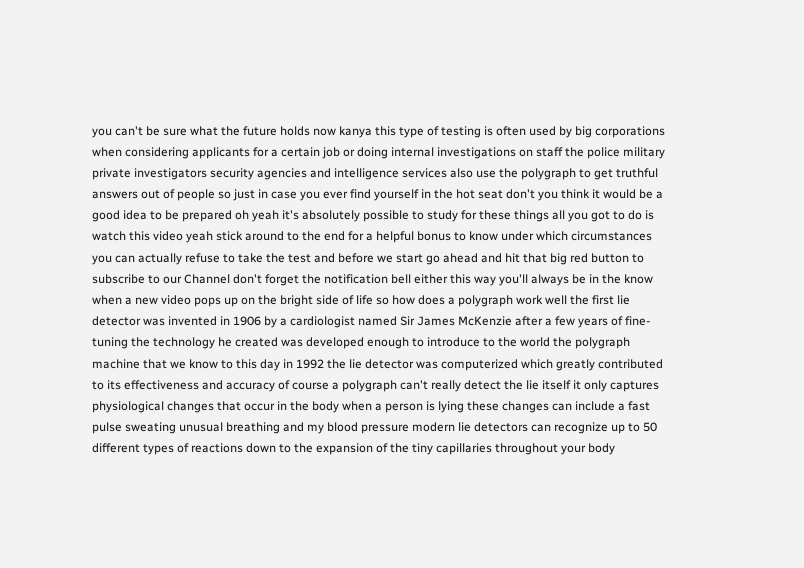you can't be sure what the future holds now kanya this type of testing is often used by big corporations when considering applicants for a certain job or doing internal investigations on staff the police military private investigators security agencies and intelligence services also use the polygraph to get truthful answers out of people so just in case you ever find yourself in the hot seat don't you think it would be a good idea to be prepared oh yeah it's absolutely possible to study for these things all you got to do is watch this video yeah stick around to the end for a helpful bonus to know under which circumstances you can actually refuse to take the test and before we start go ahead and hit that big red button to subscribe to our Channel don't forget the notification bell either this way you'll always be in the know when a new video pops up on the bright side of life so how does a polygraph work well the first lie detector was invented in 1906 by a cardiologist named Sir James McKenzie after a few years of fine-tuning the technology he created was developed enough to introduce to the world the polygraph machine that we know to this day in 1992 the lie detector was computerized which greatly contributed to its effectiveness and accuracy of course a polygraph can't really detect the lie itself it only captures physiological changes that occur in the body when a person is lying these changes can include a fast pulse sweating unusual breathing and my blood pressure modern lie detectors can recognize up to 50 different types of reactions down to the expansion of the tiny capillaries throughout your body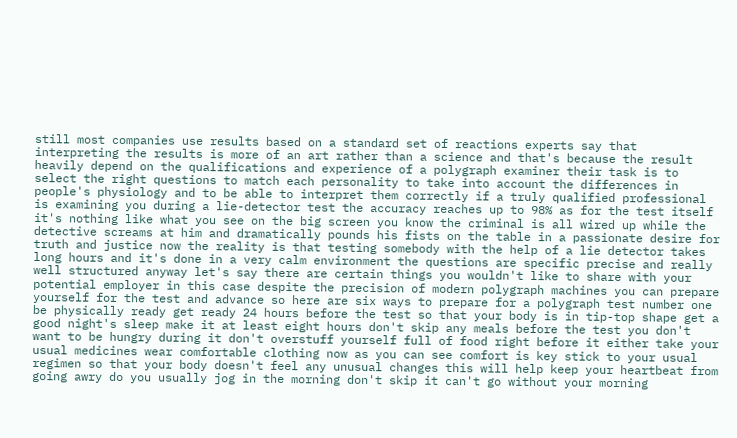still most companies use results based on a standard set of reactions experts say that interpreting the results is more of an art rather than a science and that's because the result heavily depend on the qualifications and experience of a polygraph examiner their task is to select the right questions to match each personality to take into account the differences in people's physiology and to be able to interpret them correctly if a truly qualified professional is examining you during a lie-detector test the accuracy reaches up to 98% as for the test itself it's nothing like what you see on the big screen you know the criminal is all wired up while the detective screams at him and dramatically pounds his fists on the table in a passionate desire for truth and justice now the reality is that testing somebody with the help of a lie detector takes long hours and it's done in a very calm environment the questions are specific precise and really well structured anyway let's say there are certain things you wouldn't like to share with your potential employer in this case despite the precision of modern polygraph machines you can prepare yourself for the test and advance so here are six ways to prepare for a polygraph test number one be physically ready get ready 24 hours before the test so that your body is in tip-top shape get a good night's sleep make it at least eight hours don't skip any meals before the test you don't want to be hungry during it don't overstuff yourself full of food right before it either take your usual medicines wear comfortable clothing now as you can see comfort is key stick to your usual regimen so that your body doesn't feel any unusual changes this will help keep your heartbeat from going awry do you usually jog in the morning don't skip it can't go without your morning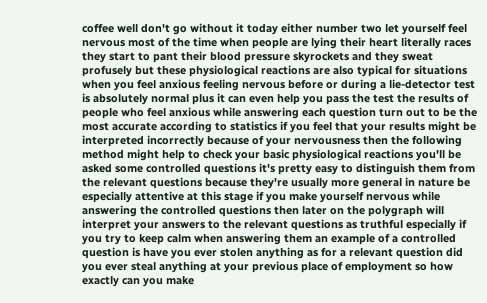coffee well don't go without it today either number two let yourself feel nervous most of the time when people are lying their heart literally races they start to pant their blood pressure skyrockets and they sweat profusely but these physiological reactions are also typical for situations when you feel anxious feeling nervous before or during a lie-detector test is absolutely normal plus it can even help you pass the test the results of people who feel anxious while answering each question turn out to be the most accurate according to statistics if you feel that your results might be interpreted incorrectly because of your nervousness then the following method might help to check your basic physiological reactions you'll be asked some controlled questions it's pretty easy to distinguish them from the relevant questions because they're usually more general in nature be especially attentive at this stage if you make yourself nervous while answering the controlled questions then later on the polygraph will interpret your answers to the relevant questions as truthful especially if you try to keep calm when answering them an example of a controlled question is have you ever stolen anything as for a relevant question did you ever steal anything at your previous place of employment so how exactly can you make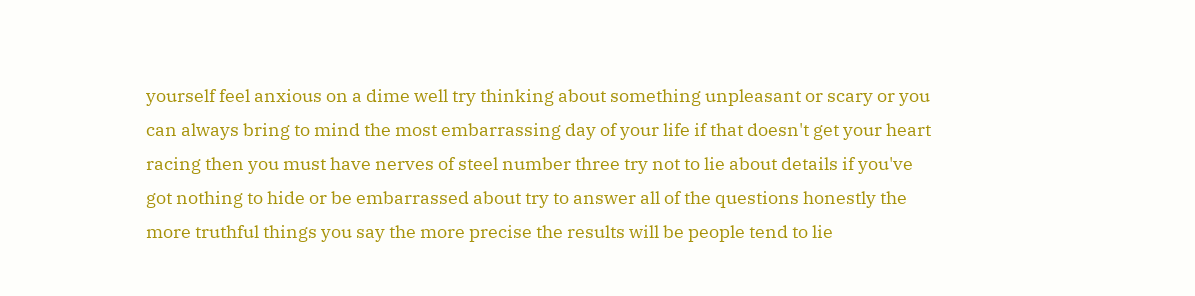yourself feel anxious on a dime well try thinking about something unpleasant or scary or you can always bring to mind the most embarrassing day of your life if that doesn't get your heart racing then you must have nerves of steel number three try not to lie about details if you've got nothing to hide or be embarrassed about try to answer all of the questions honestly the more truthful things you say the more precise the results will be people tend to lie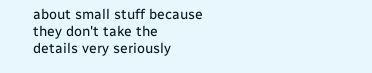about small stuff because they don't take the details very seriously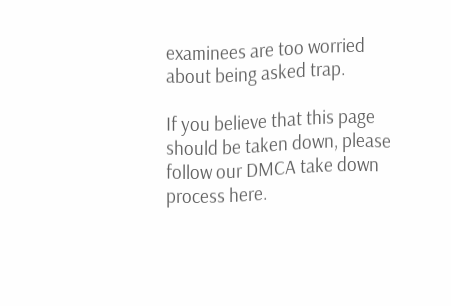examinees are too worried about being asked trap.

If you believe that this page should be taken down, please follow our DMCA take down process here.